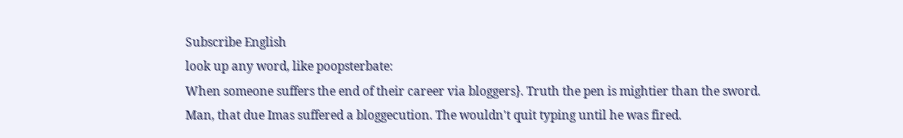Subscribe English
look up any word, like poopsterbate:
When someone suffers the end of their career via bloggers}. Truth the pen is mightier than the sword.
Man, that due Imas suffered a bloggecution. The wouldn't quit typing until he was fired.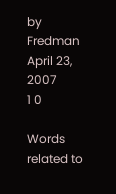by Fredman April 23, 2007
1 0

Words related to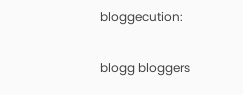bloggecution:

blogg bloggers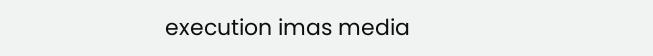execution imas media